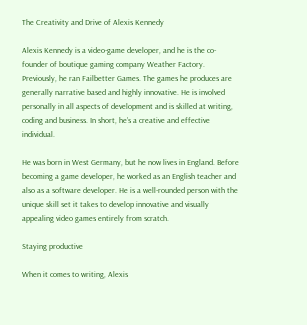The Creativity and Drive of Alexis Kennedy

Alexis Kennedy is a video-game developer, and he is the co-founder of boutique gaming company Weather Factory. Previously, he ran Failbetter Games. The games he produces are generally narrative based and highly innovative. He is involved personally in all aspects of development and is skilled at writing, coding and business. In short, he’s a creative and effective individual.

He was born in West Germany, but he now lives in England. Before becoming a game developer, he worked as an English teacher and also as a software developer. He is a well-rounded person with the unique skill set it takes to develop innovative and visually appealing video games entirely from scratch.

Staying productive

When it comes to writing, Alexis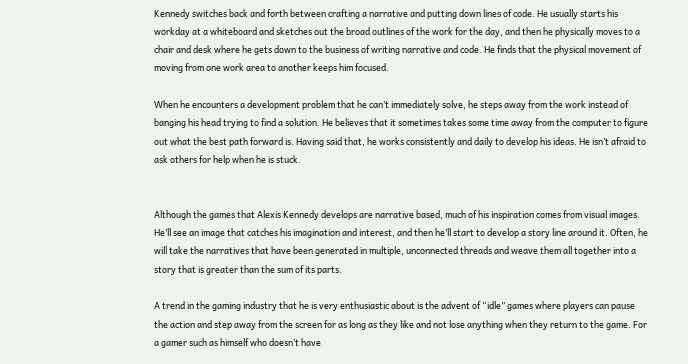Kennedy switches back and forth between crafting a narrative and putting down lines of code. He usually starts his workday at a whiteboard and sketches out the broad outlines of the work for the day, and then he physically moves to a chair and desk where he gets down to the business of writing narrative and code. He finds that the physical movement of moving from one work area to another keeps him focused.

When he encounters a development problem that he can’t immediately solve, he steps away from the work instead of banging his head trying to find a solution. He believes that it sometimes takes some time away from the computer to figure out what the best path forward is. Having said that, he works consistently and daily to develop his ideas. He isn’t afraid to ask others for help when he is stuck.


Although the games that Alexis Kennedy develops are narrative based, much of his inspiration comes from visual images. He’ll see an image that catches his imagination and interest, and then he’ll start to develop a story line around it. Often, he will take the narratives that have been generated in multiple, unconnected threads and weave them all together into a story that is greater than the sum of its parts.

A trend in the gaming industry that he is very enthusiastic about is the advent of “idle” games where players can pause the action and step away from the screen for as long as they like and not lose anything when they return to the game. For a gamer such as himself who doesn’t have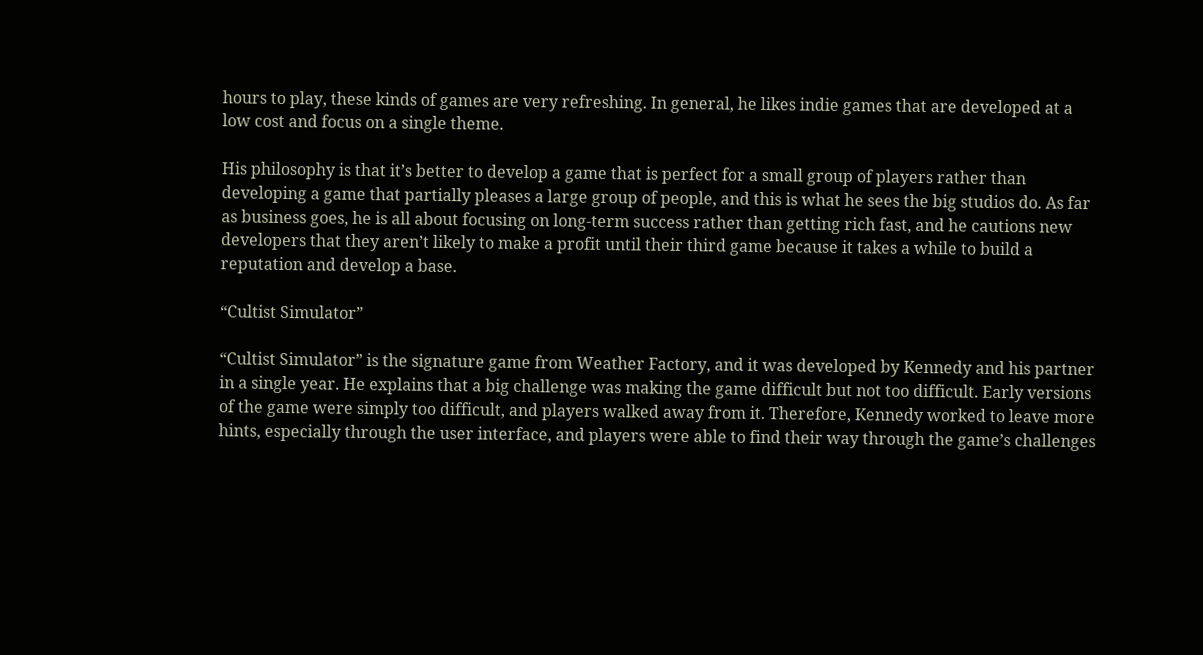hours to play, these kinds of games are very refreshing. In general, he likes indie games that are developed at a low cost and focus on a single theme.

His philosophy is that it’s better to develop a game that is perfect for a small group of players rather than developing a game that partially pleases a large group of people, and this is what he sees the big studios do. As far as business goes, he is all about focusing on long-term success rather than getting rich fast, and he cautions new developers that they aren’t likely to make a profit until their third game because it takes a while to build a reputation and develop a base.

“Cultist Simulator”

“Cultist Simulator” is the signature game from Weather Factory, and it was developed by Kennedy and his partner in a single year. He explains that a big challenge was making the game difficult but not too difficult. Early versions of the game were simply too difficult, and players walked away from it. Therefore, Kennedy worked to leave more hints, especially through the user interface, and players were able to find their way through the game’s challenges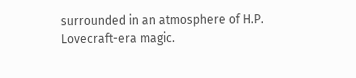surrounded in an atmosphere of H.P. Lovecraft-era magic.